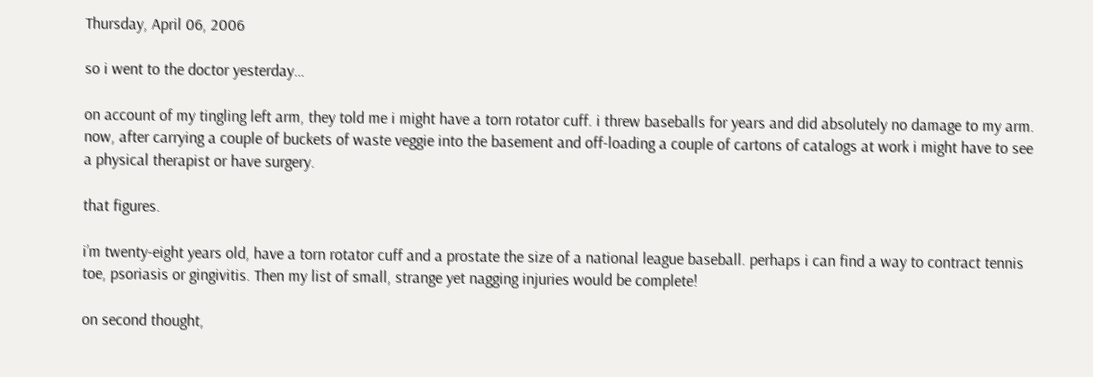Thursday, April 06, 2006

so i went to the doctor yesterday…

on account of my tingling left arm, they told me i might have a torn rotator cuff. i threw baseballs for years and did absolutely no damage to my arm. now, after carrying a couple of buckets of waste veggie into the basement and off-loading a couple of cartons of catalogs at work i might have to see a physical therapist or have surgery.

that figures.

i’m twenty-eight years old, have a torn rotator cuff and a prostate the size of a national league baseball. perhaps i can find a way to contract tennis toe, psoriasis or gingivitis. Then my list of small, strange yet nagging injuries would be complete!

on second thought,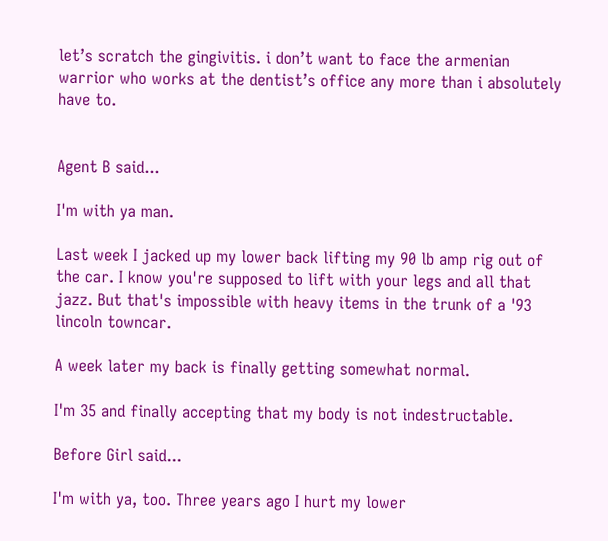let’s scratch the gingivitis. i don’t want to face the armenian warrior who works at the dentist’s office any more than i absolutely have to.


Agent B said...

I'm with ya man.

Last week I jacked up my lower back lifting my 90 lb amp rig out of the car. I know you're supposed to lift with your legs and all that jazz. But that's impossible with heavy items in the trunk of a '93 lincoln towncar.

A week later my back is finally getting somewhat normal.

I'm 35 and finally accepting that my body is not indestructable.

Before Girl said...

I'm with ya, too. Three years ago I hurt my lower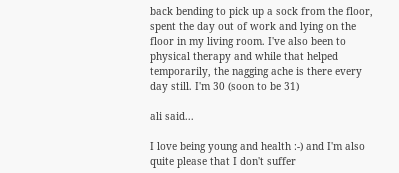back bending to pick up a sock from the floor, spent the day out of work and lying on the floor in my living room. I've also been to physical therapy and while that helped temporarily, the nagging ache is there every day still. I'm 30 (soon to be 31)

ali said...

I love being young and health :-) and I'm also quite please that I don't suffer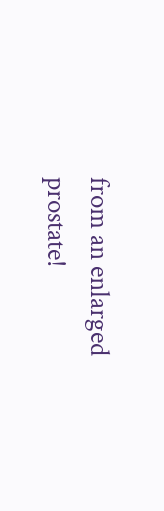from an enlarged prostate!